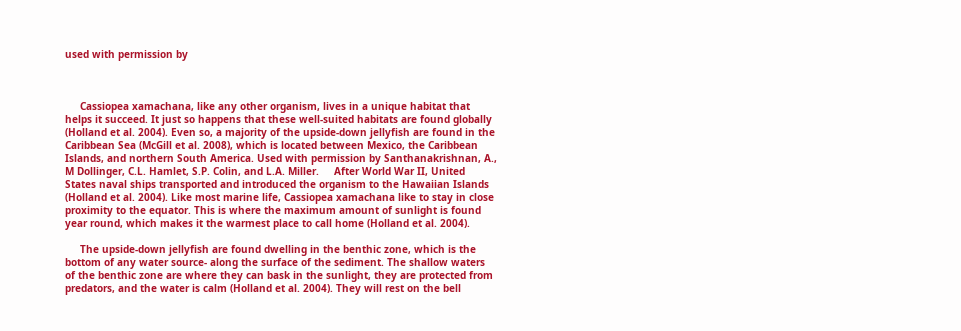used with permission by



     Cassiopea xamachana, like any other organism, lives in a unique habitat that helps it succeed. It just so happens that these well-suited habitats are found globally (Holland et al. 2004). Even so, a majority of the upside-down jellyfish are found in the Caribbean Sea (McGill et al. 2008), which is located between Mexico, the Caribbean Islands, and northern South America. Used with permission by Santhanakrishnan, A., M Dollinger, C.L. Hamlet, S.P. Colin, and L.A. Miller.     After World War II, United States naval ships transported and introduced the organism to the Hawaiian Islands (Holland et al. 2004). Like most marine life, Cassiopea xamachana like to stay in close proximity to the equator. This is where the maximum amount of sunlight is found year round, which makes it the warmest place to call home (Holland et al. 2004).

     The upside-down jellyfish are found dwelling in the benthic zone, which is the bottom of any water source- along the surface of the sediment. The shallow waters of the benthic zone are where they can bask in the sunlight, they are protected from predators, and the water is calm (Holland et al. 2004). They will rest on the bell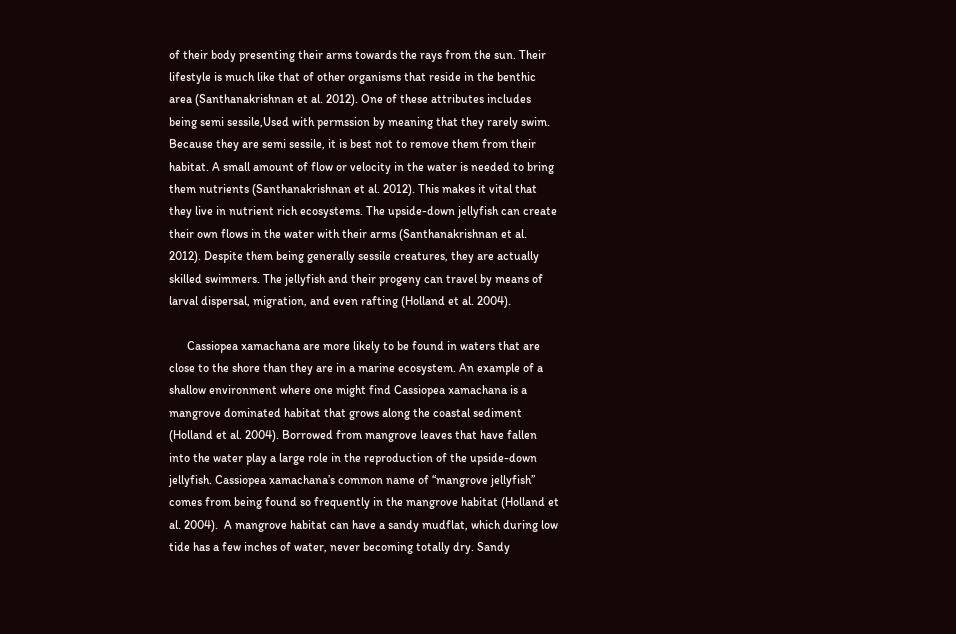of their body presenting their arms towards the rays from the sun. Their lifestyle is much like that of other organisms that reside in the benthic area (Santhanakrishnan et al. 2012). One of these attributes includes being semi sessile,Used with permssion by meaning that they rarely swim. Because they are semi sessile, it is best not to remove them from their habitat. A small amount of flow or velocity in the water is needed to bring them nutrients (Santhanakrishnan et al. 2012). This makes it vital that they live in nutrient rich ecosystems. The upside-down jellyfish can create their own flows in the water with their arms (Santhanakrishnan et al. 2012). Despite them being generally sessile creatures, they are actually skilled swimmers. The jellyfish and their progeny can travel by means of larval dispersal, migration, and even rafting (Holland et al. 2004).

      Cassiopea xamachana are more likely to be found in waters that are close to the shore than they are in a marine ecosystem. An example of a shallow environment where one might find Cassiopea xamachana is a mangrove dominated habitat that grows along the coastal sediment (Holland et al. 2004). Borrowed from mangrove leaves that have fallen into the water play a large role in the reproduction of the upside-down jellyfish. Cassiopea xamachana’s common name of “mangrove jellyfish” comes from being found so frequently in the mangrove habitat (Holland et al. 2004).  A mangrove habitat can have a sandy mudflat, which during low tide has a few inches of water, never becoming totally dry. Sandy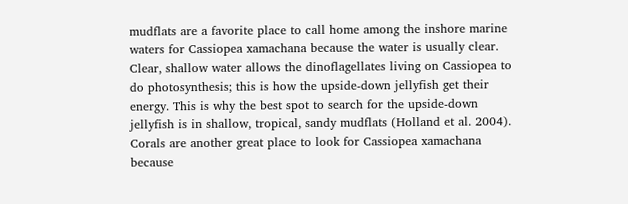mudflats are a favorite place to call home among the inshore marine waters for Cassiopea xamachana because the water is usually clear. Clear, shallow water allows the dinoflagellates living on Cassiopea to do photosynthesis; this is how the upside-down jellyfish get their energy. This is why the best spot to search for the upside-down jellyfish is in shallow, tropical, sandy mudflats (Holland et al. 2004). Corals are another great place to look for Cassiopea xamachana because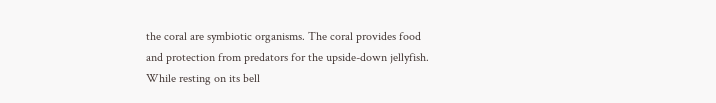the coral are symbiotic organisms. The coral provides food and protection from predators for the upside-down jellyfish.  While resting on its bell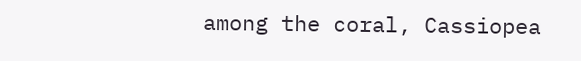among the coral, Cassiopea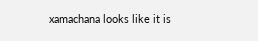xamachana looks like it is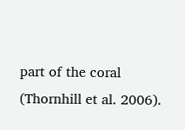part of the coral (Thornhill et al. 2006).